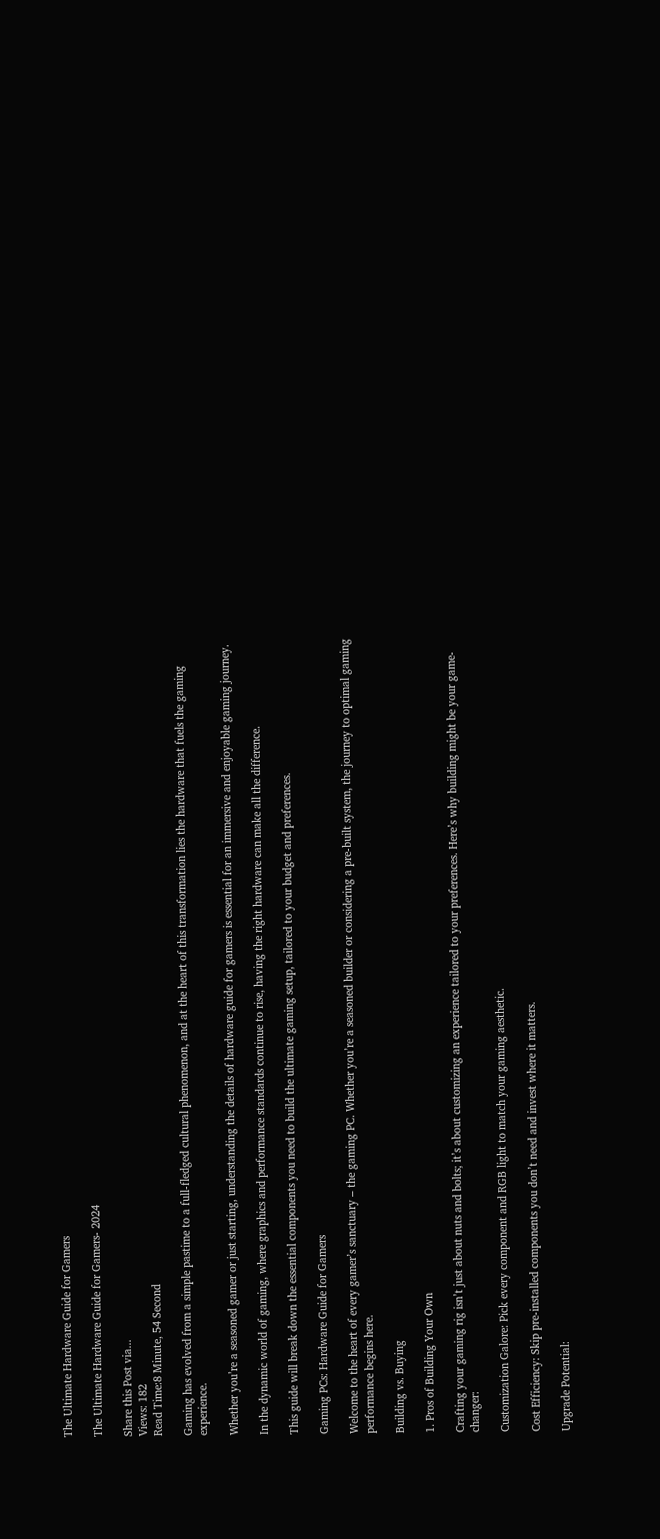The Ultimate Hardware Guide for Gamers

The Ultimate Hardware Guide for Gamers- 2024

Share this Post via...
Views: 182
Read Time:8 Minute, 54 Second

Gaming has evolved from a simple pastime to a full-fledged cultural phenomenon, and at the heart of this transformation lies the hardware that fuels the gaming experience.

Whether you’re a seasoned gamer or just starting, understanding the details of hardware guide for gamers is essential for an immersive and enjoyable gaming journey.

In the dynamic world of gaming, where graphics and performance standards continue to rise, having the right hardware can make all the difference.

This guide will break down the essential components you need to build the ultimate gaming setup, tailored to your budget and preferences.

Gaming PCs: Hardware Guide for Gamers

Welcome to the heart of every gamer’s sanctuary – the gaming PC. Whether you’re a seasoned builder or considering a pre-built system, the journey to optimal gaming performance begins here.

Building vs. Buying

1. Pros of Building Your Own

Crafting your gaming rig isn’t just about nuts and bolts; it’s about customizing an experience tailored to your preferences. Here’s why building might be your game-changer:

Customization Galore: Pick every component and RGB light to match your gaming aesthetic.

Cost Efficiency: Skip pre-installed components you don’t need and invest where it matters.

Upgrade Potential: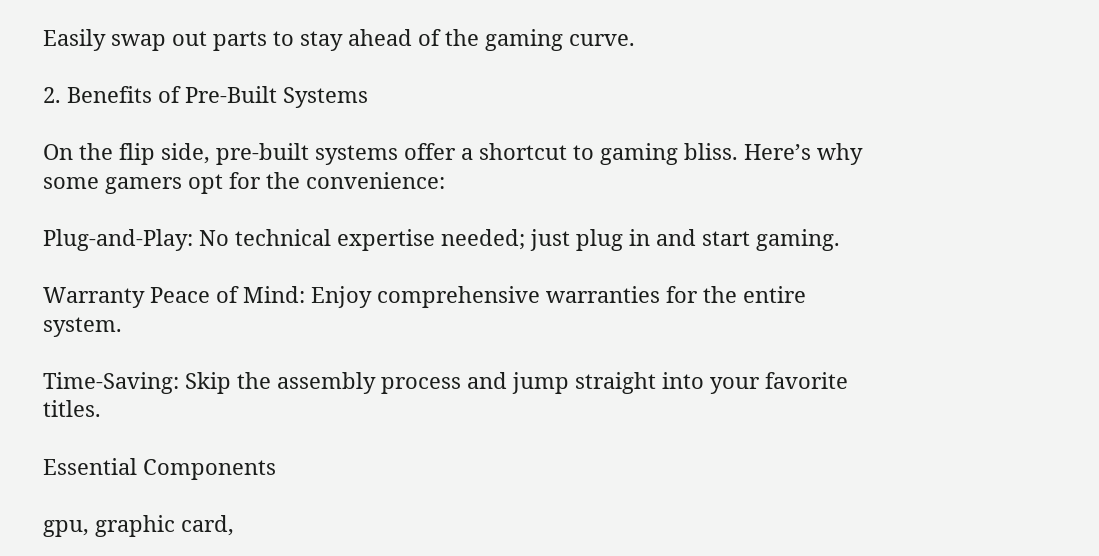Easily swap out parts to stay ahead of the gaming curve.

2. Benefits of Pre-Built Systems

On the flip side, pre-built systems offer a shortcut to gaming bliss. Here’s why some gamers opt for the convenience:

Plug-and-Play: No technical expertise needed; just plug in and start gaming.

Warranty Peace of Mind: Enjoy comprehensive warranties for the entire system.

Time-Saving: Skip the assembly process and jump straight into your favorite titles.

Essential Components

gpu, graphic card,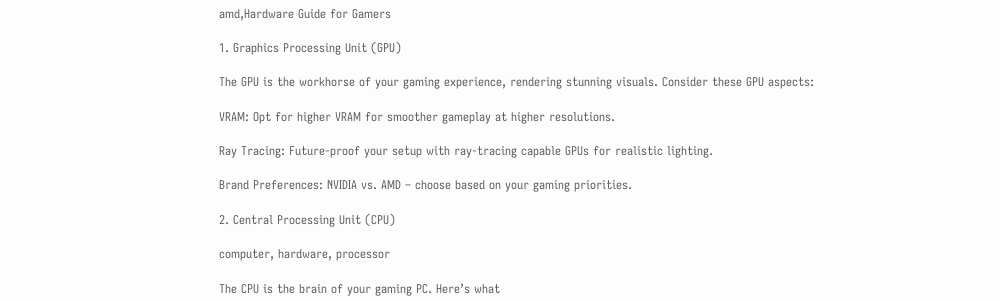amd,Hardware Guide for Gamers

1. Graphics Processing Unit (GPU)

The GPU is the workhorse of your gaming experience, rendering stunning visuals. Consider these GPU aspects:

VRAM: Opt for higher VRAM for smoother gameplay at higher resolutions.

Ray Tracing: Future-proof your setup with ray-tracing capable GPUs for realistic lighting.

Brand Preferences: NVIDIA vs. AMD – choose based on your gaming priorities.

2. Central Processing Unit (CPU)

computer, hardware, processor

The CPU is the brain of your gaming PC. Here’s what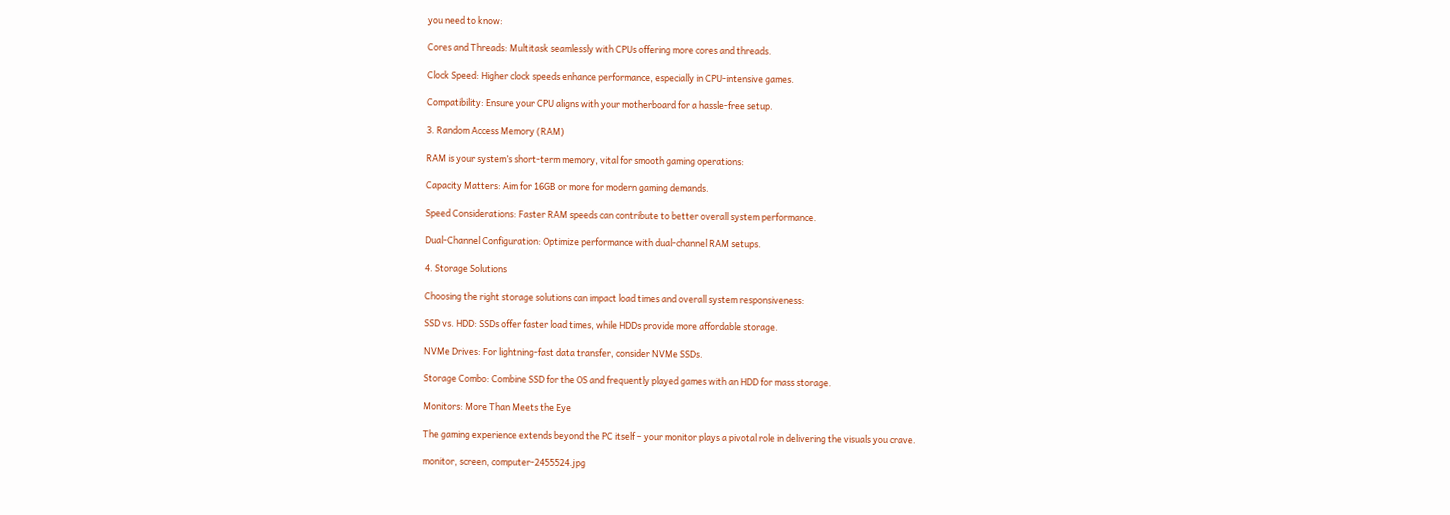you need to know:

Cores and Threads: Multitask seamlessly with CPUs offering more cores and threads.

Clock Speed: Higher clock speeds enhance performance, especially in CPU-intensive games.

Compatibility: Ensure your CPU aligns with your motherboard for a hassle-free setup.

3. Random Access Memory (RAM)

RAM is your system’s short-term memory, vital for smooth gaming operations:

Capacity Matters: Aim for 16GB or more for modern gaming demands.

Speed Considerations: Faster RAM speeds can contribute to better overall system performance.

Dual-Channel Configuration: Optimize performance with dual-channel RAM setups.

4. Storage Solutions

Choosing the right storage solutions can impact load times and overall system responsiveness:

SSD vs. HDD: SSDs offer faster load times, while HDDs provide more affordable storage.

NVMe Drives: For lightning-fast data transfer, consider NVMe SSDs.

Storage Combo: Combine SSD for the OS and frequently played games with an HDD for mass storage.

Monitors: More Than Meets the Eye

The gaming experience extends beyond the PC itself – your monitor plays a pivotal role in delivering the visuals you crave.

monitor, screen, computer-2455524.jpg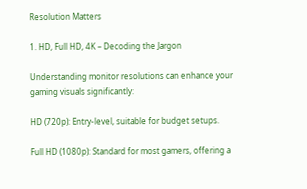Resolution Matters

1. HD, Full HD, 4K – Decoding the Jargon

Understanding monitor resolutions can enhance your gaming visuals significantly:

HD (720p): Entry-level, suitable for budget setups.

Full HD (1080p): Standard for most gamers, offering a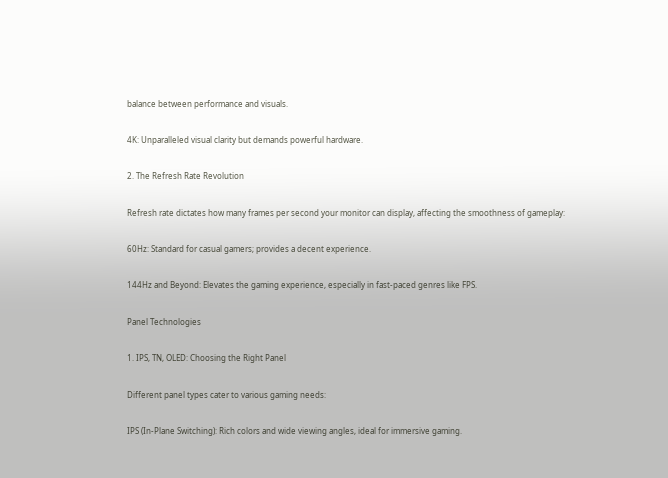balance between performance and visuals.

4K: Unparalleled visual clarity but demands powerful hardware.

2. The Refresh Rate Revolution

Refresh rate dictates how many frames per second your monitor can display, affecting the smoothness of gameplay:

60Hz: Standard for casual gamers; provides a decent experience.

144Hz and Beyond: Elevates the gaming experience, especially in fast-paced genres like FPS.

Panel Technologies

1. IPS, TN, OLED: Choosing the Right Panel

Different panel types cater to various gaming needs:

IPS (In-Plane Switching): Rich colors and wide viewing angles, ideal for immersive gaming.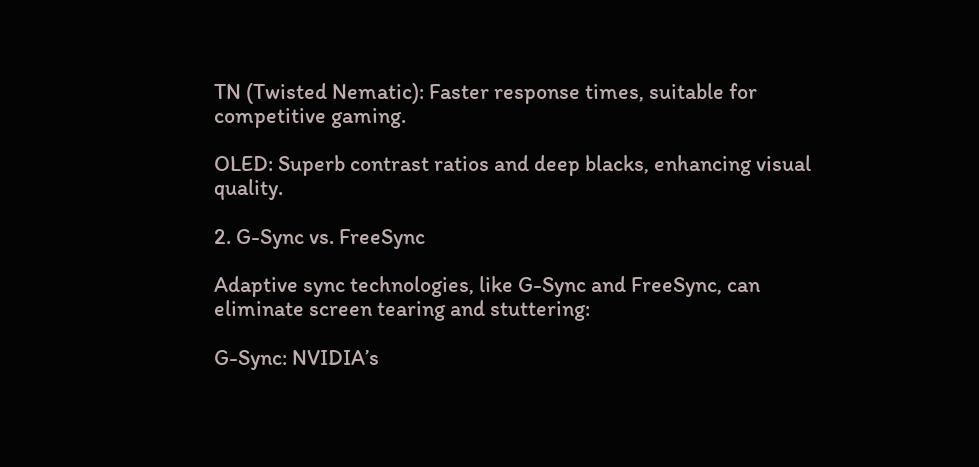TN (Twisted Nematic): Faster response times, suitable for competitive gaming.

OLED: Superb contrast ratios and deep blacks, enhancing visual quality.

2. G-Sync vs. FreeSync

Adaptive sync technologies, like G-Sync and FreeSync, can eliminate screen tearing and stuttering:

G-Sync: NVIDIA’s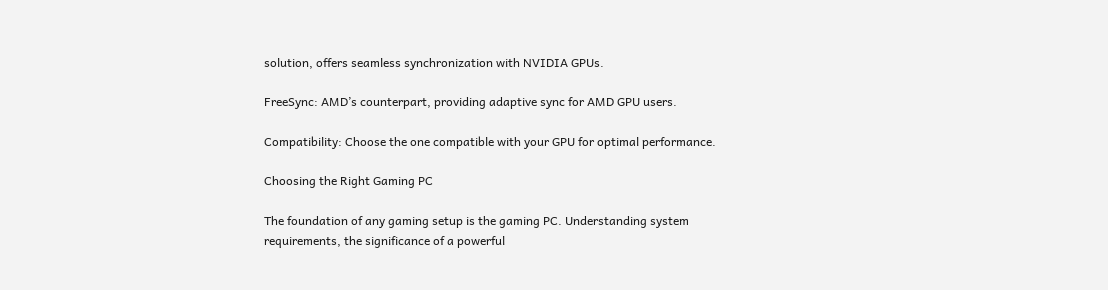solution, offers seamless synchronization with NVIDIA GPUs.

FreeSync: AMD’s counterpart, providing adaptive sync for AMD GPU users.

Compatibility: Choose the one compatible with your GPU for optimal performance.

Choosing the Right Gaming PC

The foundation of any gaming setup is the gaming PC. Understanding system requirements, the significance of a powerful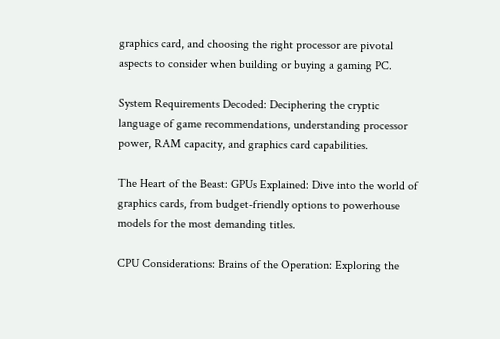graphics card, and choosing the right processor are pivotal aspects to consider when building or buying a gaming PC.

System Requirements Decoded: Deciphering the cryptic language of game recommendations, understanding processor power, RAM capacity, and graphics card capabilities.

The Heart of the Beast: GPUs Explained: Dive into the world of graphics cards, from budget-friendly options to powerhouse models for the most demanding titles.

CPU Considerations: Brains of the Operation: Exploring the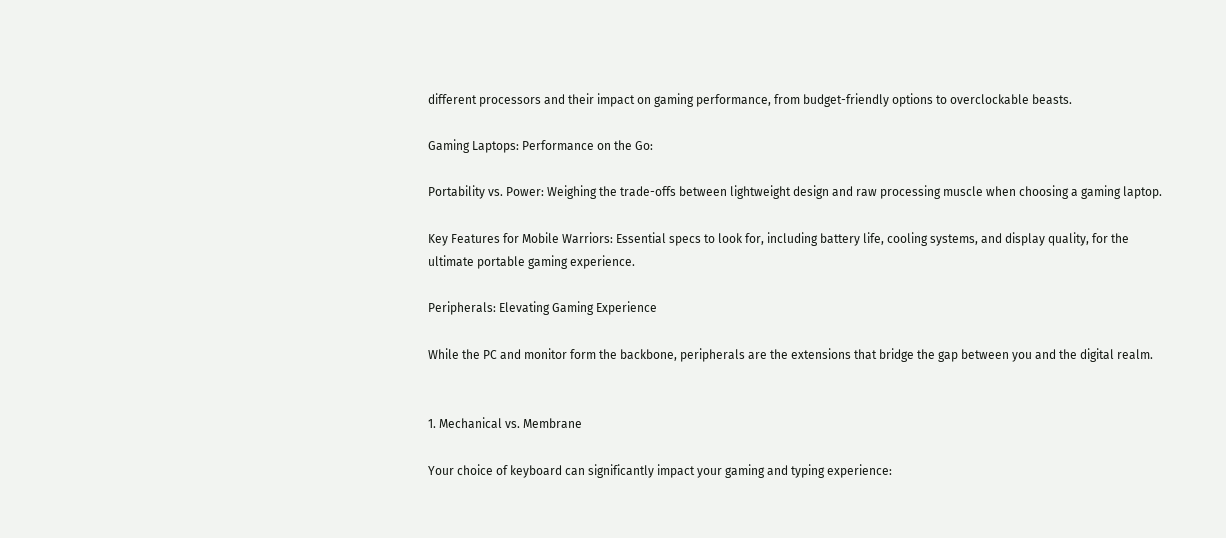different processors and their impact on gaming performance, from budget-friendly options to overclockable beasts.

Gaming Laptops: Performance on the Go:

Portability vs. Power: Weighing the trade-offs between lightweight design and raw processing muscle when choosing a gaming laptop.

Key Features for Mobile Warriors: Essential specs to look for, including battery life, cooling systems, and display quality, for the ultimate portable gaming experience.

Peripherals: Elevating Gaming Experience

While the PC and monitor form the backbone, peripherals are the extensions that bridge the gap between you and the digital realm.


1. Mechanical vs. Membrane

Your choice of keyboard can significantly impact your gaming and typing experience: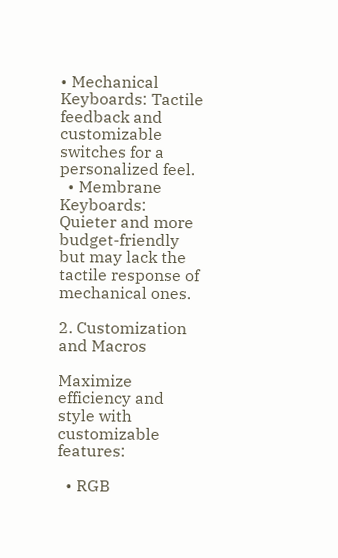• Mechanical Keyboards: Tactile feedback and customizable switches for a personalized feel.
  • Membrane Keyboards: Quieter and more budget-friendly but may lack the tactile response of mechanical ones.

2. Customization and Macros

Maximize efficiency and style with customizable features:

  • RGB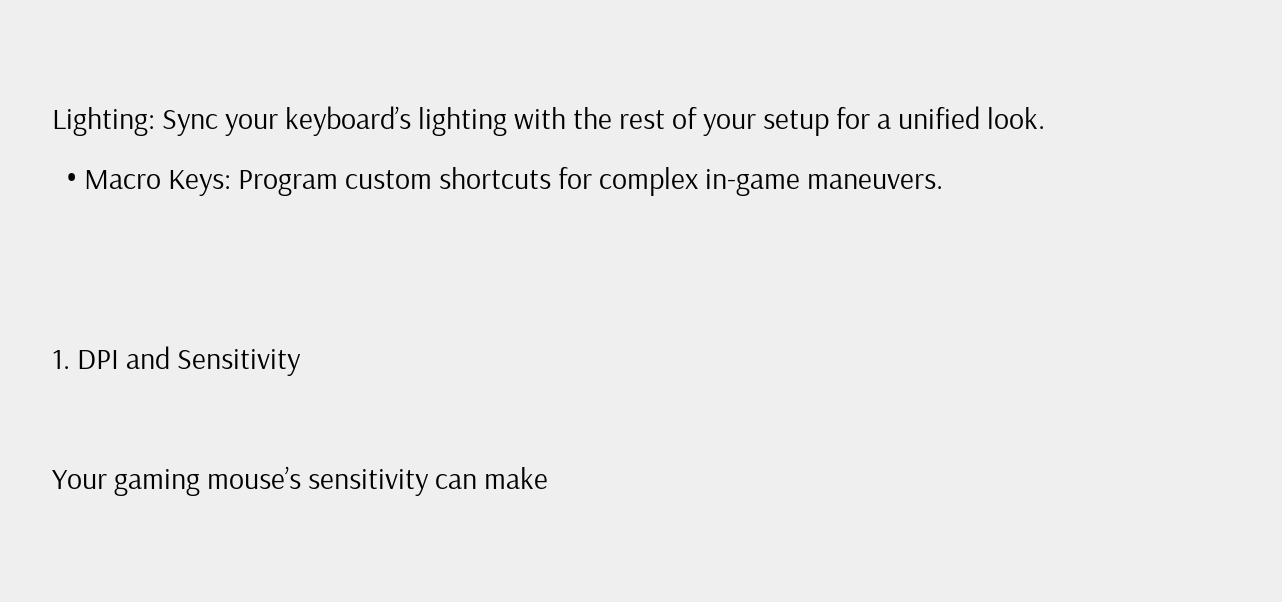Lighting: Sync your keyboard’s lighting with the rest of your setup for a unified look.
  • Macro Keys: Program custom shortcuts for complex in-game maneuvers.


1. DPI and Sensitivity

Your gaming mouse’s sensitivity can make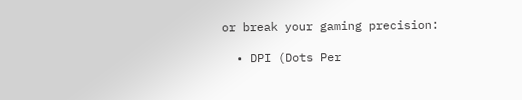or break your gaming precision:

  • DPI (Dots Per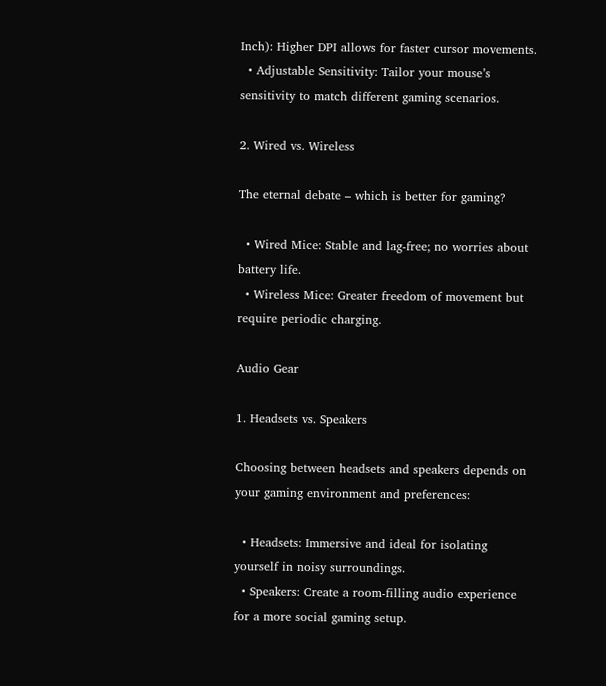Inch): Higher DPI allows for faster cursor movements.
  • Adjustable Sensitivity: Tailor your mouse’s sensitivity to match different gaming scenarios.

2. Wired vs. Wireless

The eternal debate – which is better for gaming?

  • Wired Mice: Stable and lag-free; no worries about battery life.
  • Wireless Mice: Greater freedom of movement but require periodic charging.

Audio Gear

1. Headsets vs. Speakers

Choosing between headsets and speakers depends on your gaming environment and preferences:

  • Headsets: Immersive and ideal for isolating yourself in noisy surroundings.
  • Speakers: Create a room-filling audio experience for a more social gaming setup.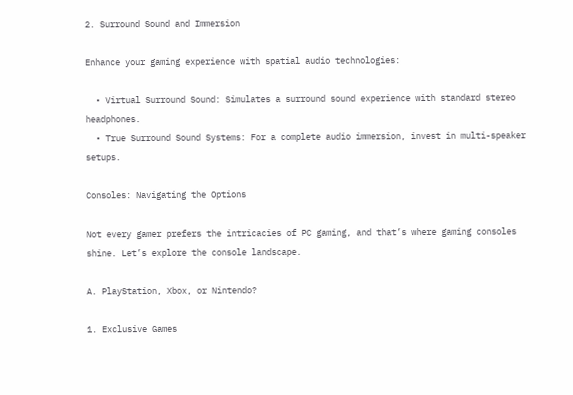2. Surround Sound and Immersion

Enhance your gaming experience with spatial audio technologies:

  • Virtual Surround Sound: Simulates a surround sound experience with standard stereo headphones.
  • True Surround Sound Systems: For a complete audio immersion, invest in multi-speaker setups.

Consoles: Navigating the Options

Not every gamer prefers the intricacies of PC gaming, and that’s where gaming consoles shine. Let’s explore the console landscape.

A. PlayStation, Xbox, or Nintendo?

1. Exclusive Games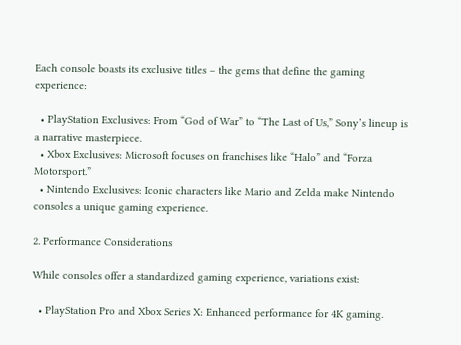Each console boasts its exclusive titles – the gems that define the gaming experience:

  • PlayStation Exclusives: From “God of War” to “The Last of Us,” Sony’s lineup is a narrative masterpiece.
  • Xbox Exclusives: Microsoft focuses on franchises like “Halo” and “Forza Motorsport.”
  • Nintendo Exclusives: Iconic characters like Mario and Zelda make Nintendo consoles a unique gaming experience.

2. Performance Considerations

While consoles offer a standardized gaming experience, variations exist:

  • PlayStation Pro and Xbox Series X: Enhanced performance for 4K gaming.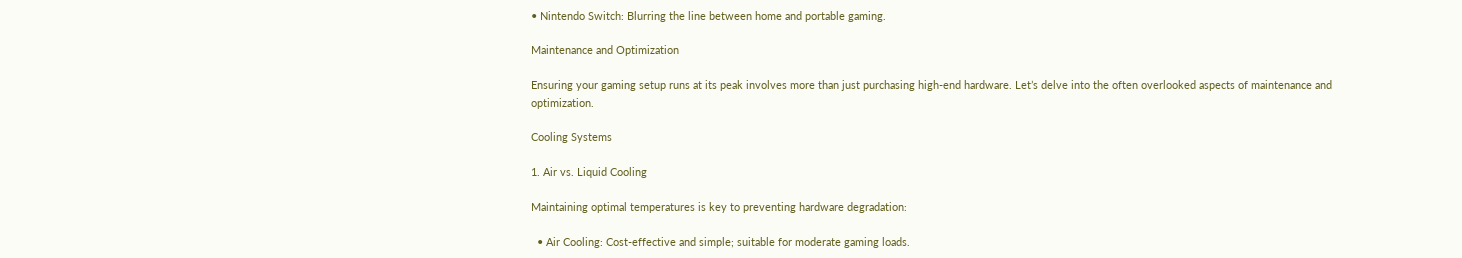• Nintendo Switch: Blurring the line between home and portable gaming.

Maintenance and Optimization

Ensuring your gaming setup runs at its peak involves more than just purchasing high-end hardware. Let’s delve into the often overlooked aspects of maintenance and optimization.

Cooling Systems

1. Air vs. Liquid Cooling

Maintaining optimal temperatures is key to preventing hardware degradation:

  • Air Cooling: Cost-effective and simple; suitable for moderate gaming loads.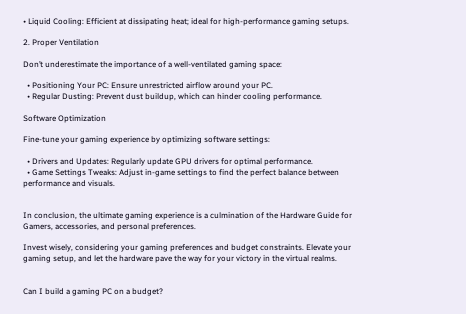• Liquid Cooling: Efficient at dissipating heat; ideal for high-performance gaming setups.

2. Proper Ventilation

Don’t underestimate the importance of a well-ventilated gaming space:

  • Positioning Your PC: Ensure unrestricted airflow around your PC.
  • Regular Dusting: Prevent dust buildup, which can hinder cooling performance.

Software Optimization

Fine-tune your gaming experience by optimizing software settings:

  • Drivers and Updates: Regularly update GPU drivers for optimal performance.
  • Game Settings Tweaks: Adjust in-game settings to find the perfect balance between performance and visuals.


In conclusion, the ultimate gaming experience is a culmination of the Hardware Guide for Gamers, accessories, and personal preferences.

Invest wisely, considering your gaming preferences and budget constraints. Elevate your gaming setup, and let the hardware pave the way for your victory in the virtual realms.


Can I build a gaming PC on a budget?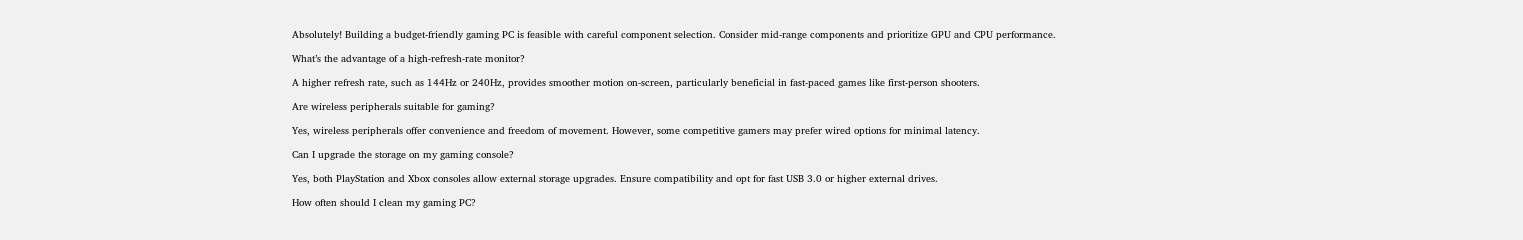Absolutely! Building a budget-friendly gaming PC is feasible with careful component selection. Consider mid-range components and prioritize GPU and CPU performance.

What’s the advantage of a high-refresh-rate monitor?

A higher refresh rate, such as 144Hz or 240Hz, provides smoother motion on-screen, particularly beneficial in fast-paced games like first-person shooters.

Are wireless peripherals suitable for gaming?

Yes, wireless peripherals offer convenience and freedom of movement. However, some competitive gamers may prefer wired options for minimal latency.

Can I upgrade the storage on my gaming console?

Yes, both PlayStation and Xbox consoles allow external storage upgrades. Ensure compatibility and opt for fast USB 3.0 or higher external drives.

How often should I clean my gaming PC?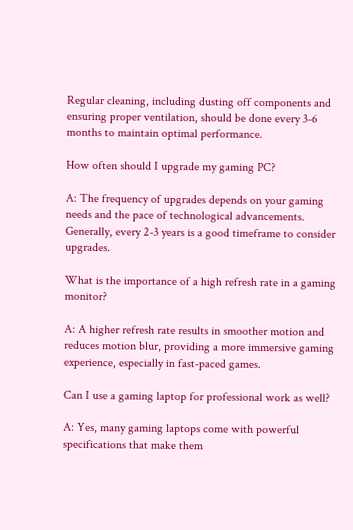Regular cleaning, including dusting off components and ensuring proper ventilation, should be done every 3-6 months to maintain optimal performance.

How often should I upgrade my gaming PC?

A: The frequency of upgrades depends on your gaming needs and the pace of technological advancements. Generally, every 2-3 years is a good timeframe to consider upgrades.

What is the importance of a high refresh rate in a gaming monitor?

A: A higher refresh rate results in smoother motion and reduces motion blur, providing a more immersive gaming experience, especially in fast-paced games.

Can I use a gaming laptop for professional work as well?

A: Yes, many gaming laptops come with powerful specifications that make them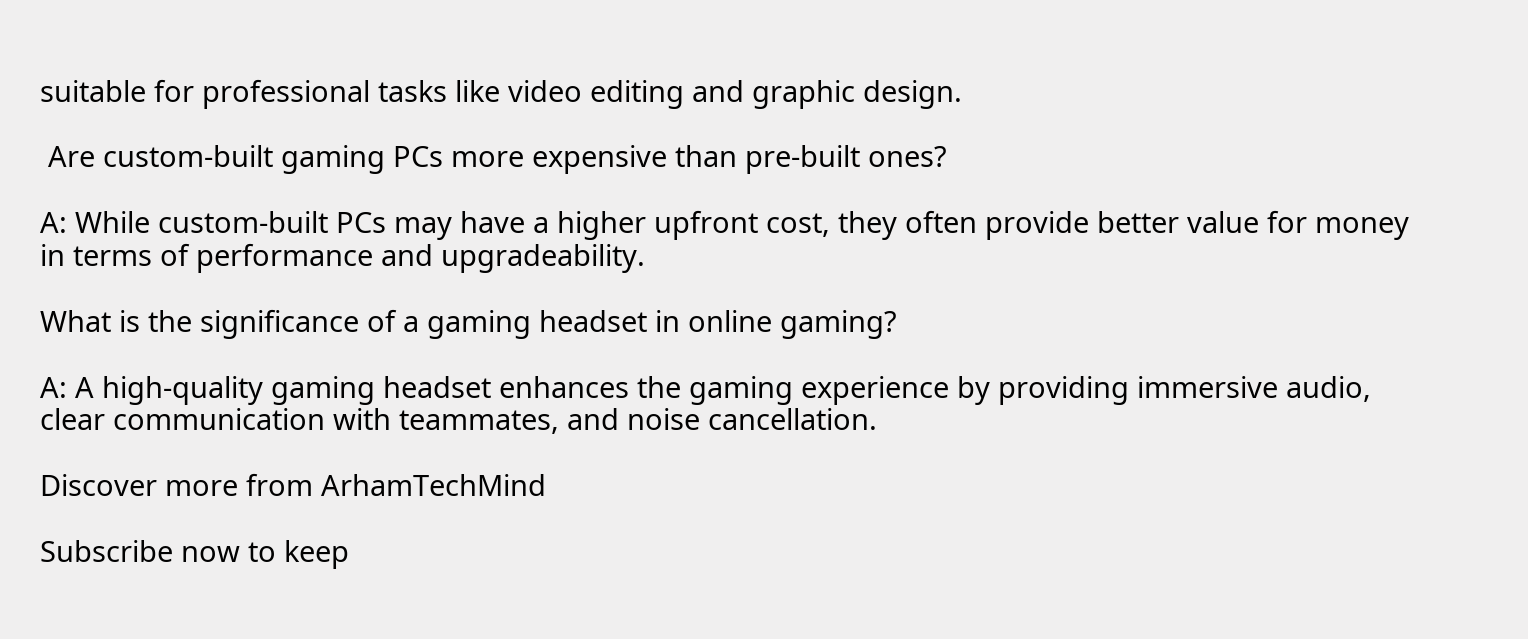suitable for professional tasks like video editing and graphic design.

 Are custom-built gaming PCs more expensive than pre-built ones?

A: While custom-built PCs may have a higher upfront cost, they often provide better value for money in terms of performance and upgradeability.

What is the significance of a gaming headset in online gaming?

A: A high-quality gaming headset enhances the gaming experience by providing immersive audio, clear communication with teammates, and noise cancellation.

Discover more from ArhamTechMind

Subscribe now to keep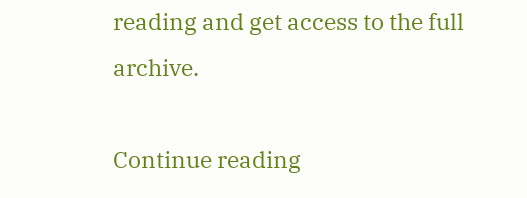reading and get access to the full archive.

Continue reading